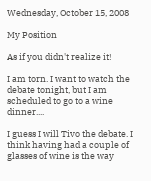Wednesday, October 15, 2008

My Position

As if you didn't realize it!

I am torn. I want to watch the debate tonight, but I am scheduled to go to a wine dinner....

I guess I will Tivo the debate. I think having had a couple of glasses of wine is the way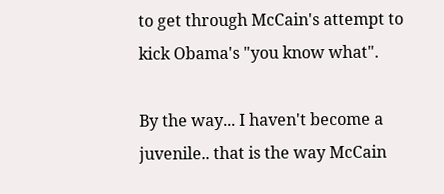to get through McCain's attempt to kick Obama's "you know what".

By the way... I haven't become a juvenile.. that is the way McCain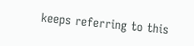keeps referring to this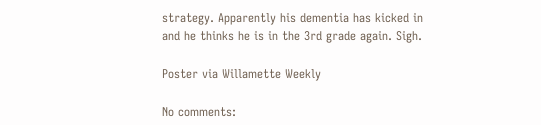strategy. Apparently his dementia has kicked in and he thinks he is in the 3rd grade again. Sigh.

Poster via Willamette Weekly

No comments: